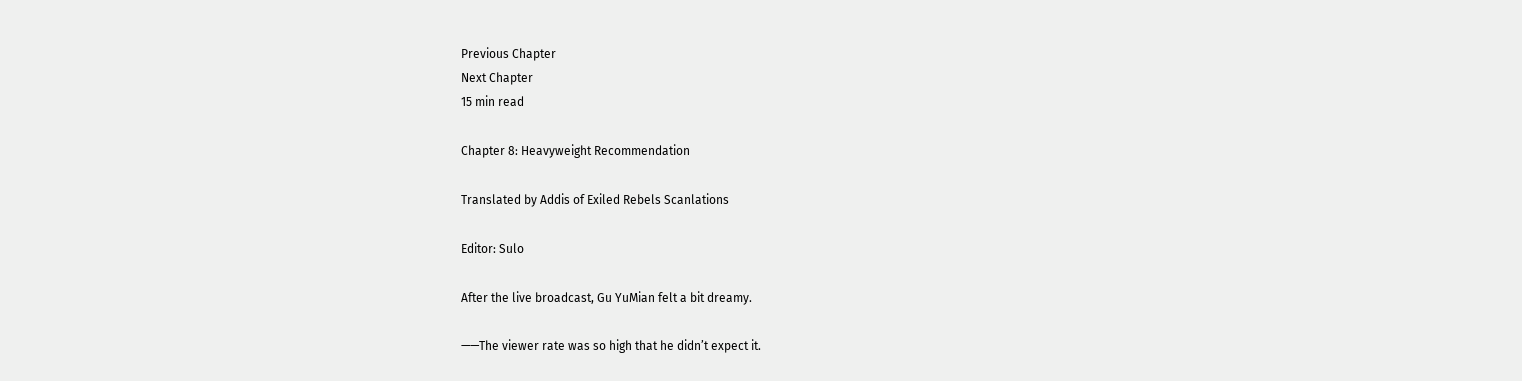Previous Chapter
Next Chapter
15 min read

Chapter 8: Heavyweight Recommendation

Translated by Addis of Exiled Rebels Scanlations

Editor: Sulo

After the live broadcast, Gu YuMian felt a bit dreamy.

——The viewer rate was so high that he didn’t expect it.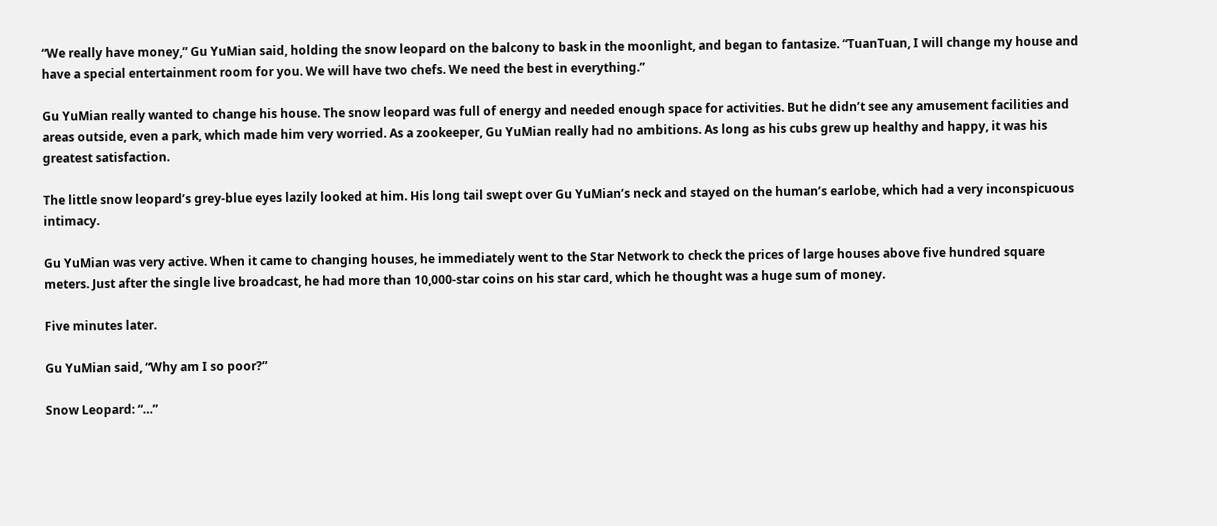“We really have money,” Gu YuMian said, holding the snow leopard on the balcony to bask in the moonlight, and began to fantasize. “TuanTuan, I will change my house and have a special entertainment room for you. We will have two chefs. We need the best in everything.”

Gu YuMian really wanted to change his house. The snow leopard was full of energy and needed enough space for activities. But he didn’t see any amusement facilities and areas outside, even a park, which made him very worried. As a zookeeper, Gu YuMian really had no ambitions. As long as his cubs grew up healthy and happy, it was his greatest satisfaction.

The little snow leopard’s grey-blue eyes lazily looked at him. His long tail swept over Gu YuMian’s neck and stayed on the human’s earlobe, which had a very inconspicuous intimacy.

Gu YuMian was very active. When it came to changing houses, he immediately went to the Star Network to check the prices of large houses above five hundred square meters. Just after the single live broadcast, he had more than 10,000-star coins on his star card, which he thought was a huge sum of money.

Five minutes later.

Gu YuMian said, “Why am I so poor?”

Snow Leopard: “…”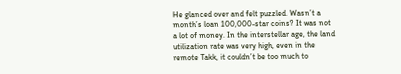He glanced over and felt puzzled. Wasn’t a month’s loan 100,000-star coins? It was not a lot of money. In the interstellar age, the land utilization rate was very high, even in the remote Takk, it couldn’t be too much to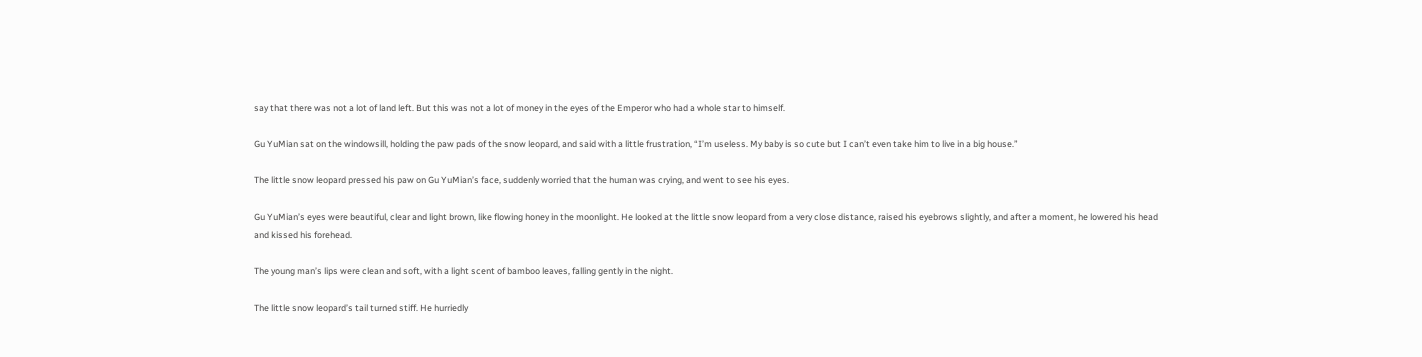say that there was not a lot of land left. But this was not a lot of money in the eyes of the Emperor who had a whole star to himself.

Gu YuMian sat on the windowsill, holding the paw pads of the snow leopard, and said with a little frustration, “I’m useless. My baby is so cute but I can’t even take him to live in a big house.”

The little snow leopard pressed his paw on Gu YuMian’s face, suddenly worried that the human was crying, and went to see his eyes.

Gu YuMian’s eyes were beautiful, clear and light brown, like flowing honey in the moonlight. He looked at the little snow leopard from a very close distance, raised his eyebrows slightly, and after a moment, he lowered his head and kissed his forehead.

The young man’s lips were clean and soft, with a light scent of bamboo leaves, falling gently in the night.

The little snow leopard’s tail turned stiff. He hurriedly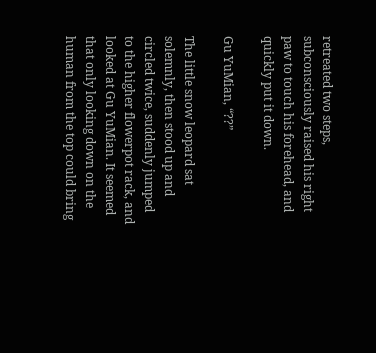retreated two steps, subconsciously raised his right paw to touch his forehead, and quickly put it down.

Gu YuMian, “??”

The little snow leopard sat solemnly, then stood up and circled twice, suddenly jumped to the higher flowerpot rack, and looked at Gu YuMian. It seemed that only looking down on the human from the top could bring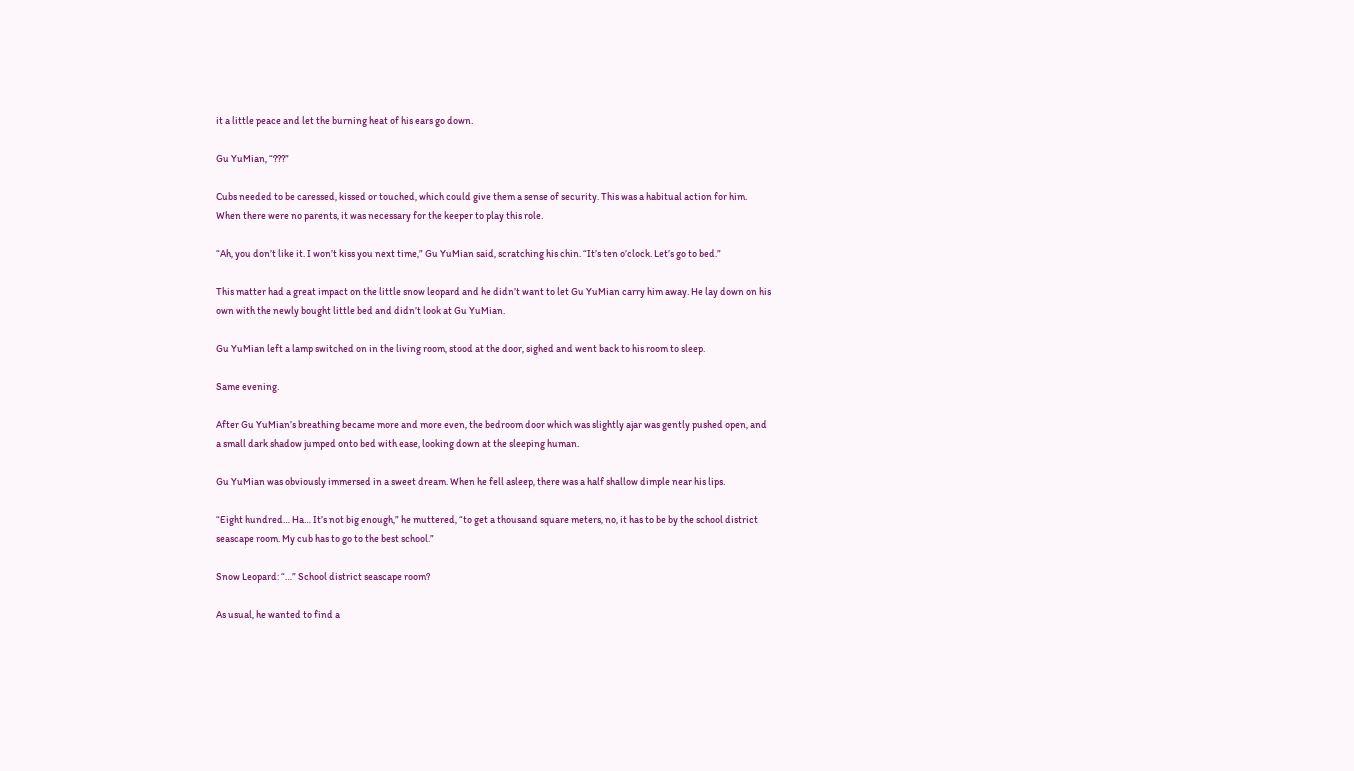it a little peace and let the burning heat of his ears go down.

Gu YuMian, “???”

Cubs needed to be caressed, kissed or touched, which could give them a sense of security. This was a habitual action for him. When there were no parents, it was necessary for the keeper to play this role.

“Ah, you don’t like it. I won’t kiss you next time,” Gu YuMian said, scratching his chin. “It’s ten o’clock. Let’s go to bed.”

This matter had a great impact on the little snow leopard and he didn’t want to let Gu YuMian carry him away. He lay down on his own with the newly bought little bed and didn’t look at Gu YuMian.

Gu YuMian left a lamp switched on in the living room, stood at the door, sighed and went back to his room to sleep.

Same evening.

After Gu YuMian’s breathing became more and more even, the bedroom door which was slightly ajar was gently pushed open, and a small dark shadow jumped onto bed with ease, looking down at the sleeping human.

Gu YuMian was obviously immersed in a sweet dream. When he fell asleep, there was a half shallow dimple near his lips.

“Eight hundred… Ha… It’s not big enough,” he muttered, “to get a thousand square meters, no, it has to be by the school district seascape room. My cub has to go to the best school.”

Snow Leopard: “…” School district seascape room?

As usual, he wanted to find a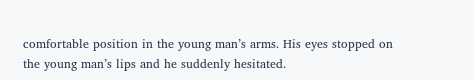comfortable position in the young man’s arms. His eyes stopped on the young man’s lips and he suddenly hesitated.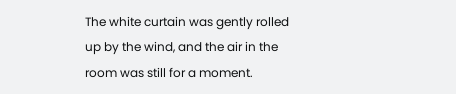The white curtain was gently rolled up by the wind, and the air in the room was still for a moment.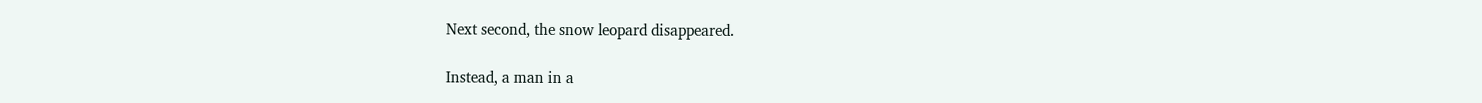Next second, the snow leopard disappeared.

Instead, a man in a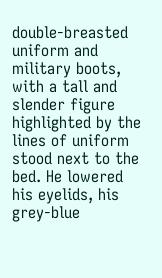double-breasted uniform and military boots, with a tall and slender figure highlighted by the lines of uniform stood next to the bed. He lowered his eyelids, his grey-blue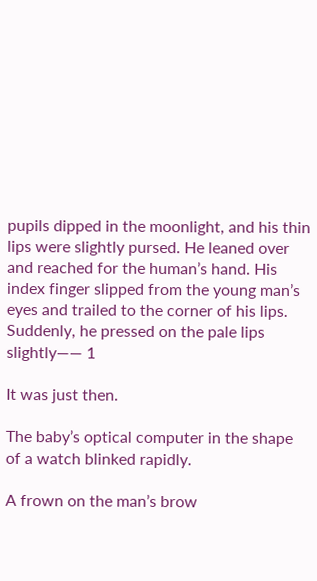pupils dipped in the moonlight, and his thin lips were slightly pursed. He leaned over and reached for the human’s hand. His index finger slipped from the young man’s eyes and trailed to the corner of his lips. Suddenly, he pressed on the pale lips slightly—— 1

It was just then.

The baby’s optical computer in the shape of a watch blinked rapidly.

A frown on the man’s brow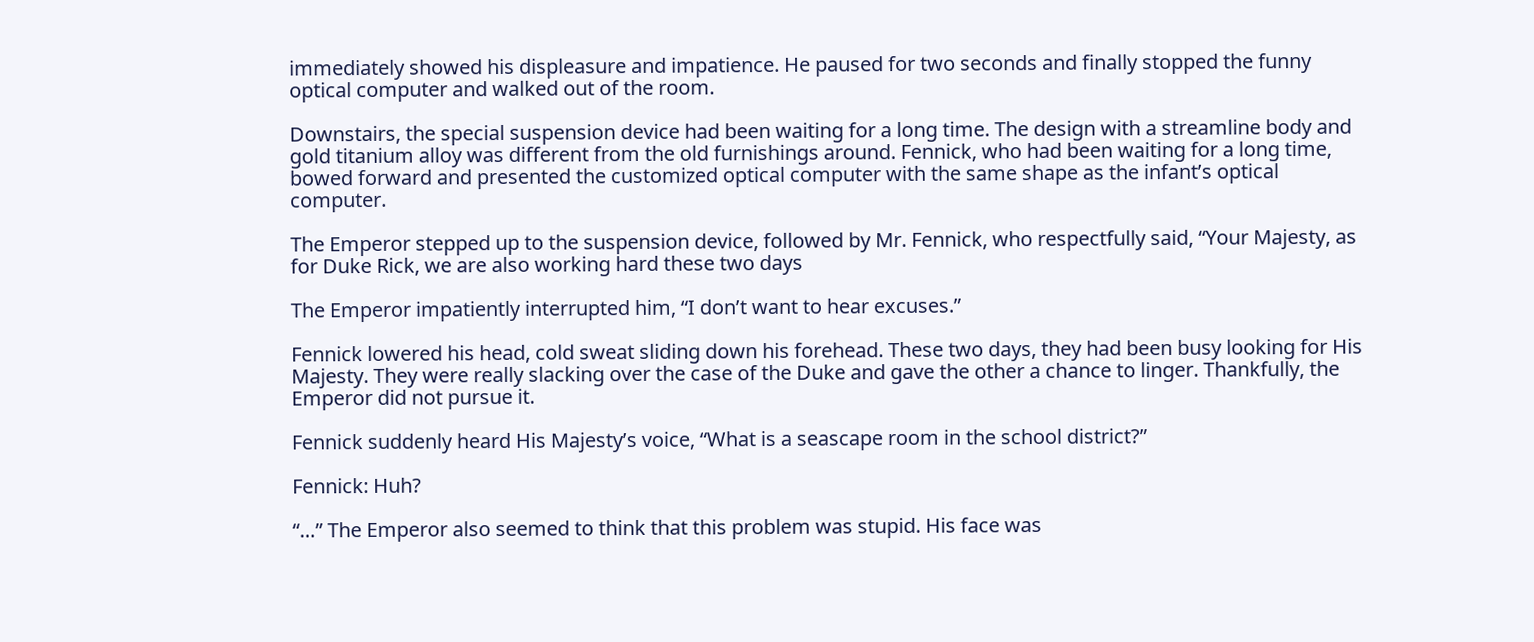immediately showed his displeasure and impatience. He paused for two seconds and finally stopped the funny optical computer and walked out of the room.

Downstairs, the special suspension device had been waiting for a long time. The design with a streamline body and gold titanium alloy was different from the old furnishings around. Fennick, who had been waiting for a long time, bowed forward and presented the customized optical computer with the same shape as the infant’s optical computer.

The Emperor stepped up to the suspension device, followed by Mr. Fennick, who respectfully said, “Your Majesty, as for Duke Rick, we are also working hard these two days

The Emperor impatiently interrupted him, “I don’t want to hear excuses.”

Fennick lowered his head, cold sweat sliding down his forehead. These two days, they had been busy looking for His Majesty. They were really slacking over the case of the Duke and gave the other a chance to linger. Thankfully, the Emperor did not pursue it.

Fennick suddenly heard His Majesty’s voice, “What is a seascape room in the school district?”

Fennick: Huh?

“…” The Emperor also seemed to think that this problem was stupid. His face was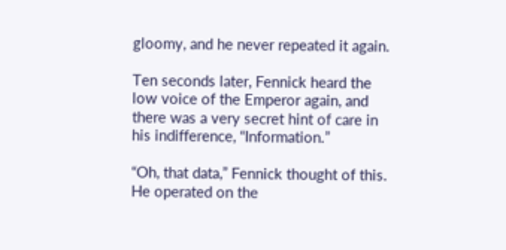gloomy, and he never repeated it again.

Ten seconds later, Fennick heard the low voice of the Emperor again, and there was a very secret hint of care in his indifference, “Information.”

“Oh, that data,” Fennick thought of this. He operated on the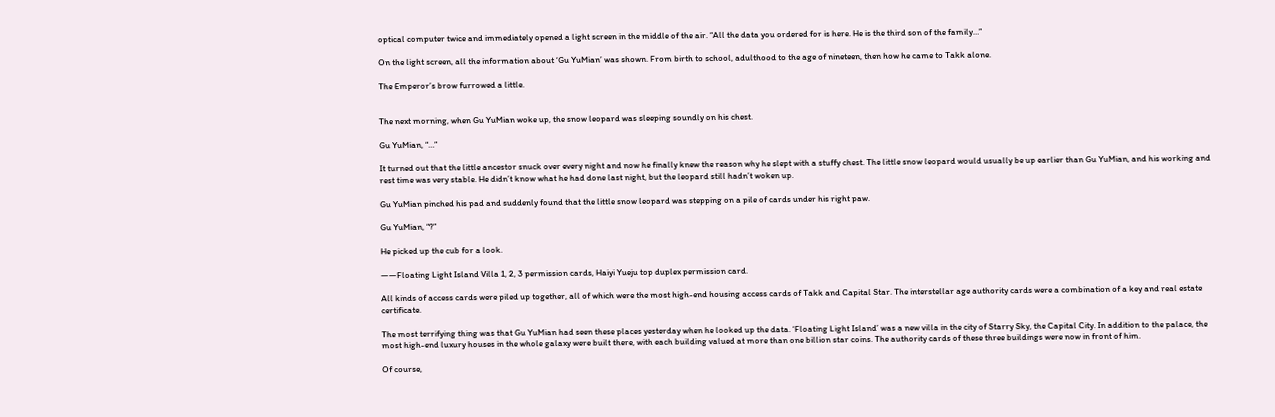optical computer twice and immediately opened a light screen in the middle of the air. “All the data you ordered for is here. He is the third son of the family…”

On the light screen, all the information about ‘Gu YuMian’ was shown. From birth to school, adulthood to the age of nineteen, then how he came to Takk alone.

The Emperor’s brow furrowed a little.


The next morning, when Gu YuMian woke up, the snow leopard was sleeping soundly on his chest.

Gu YuMian, “…”

It turned out that the little ancestor snuck over every night and now he finally knew the reason why he slept with a stuffy chest. The little snow leopard would usually be up earlier than Gu YuMian, and his working and rest time was very stable. He didn’t know what he had done last night, but the leopard still hadn’t woken up.

Gu YuMian pinched his pad and suddenly found that the little snow leopard was stepping on a pile of cards under his right paw.

Gu YuMian, “?”

He picked up the cub for a look.

——Floating Light Island Villa 1, 2, 3 permission cards, Haiyi Yueju top duplex permission card.

All kinds of access cards were piled up together, all of which were the most high-end housing access cards of Takk and Capital Star. The interstellar age authority cards were a combination of a key and real estate certificate.

The most terrifying thing was that Gu YuMian had seen these places yesterday when he looked up the data. ‘Floating Light Island’ was a new villa in the city of Starry Sky, the Capital City. In addition to the palace, the most high-end luxury houses in the whole galaxy were built there, with each building valued at more than one billion star coins. The authority cards of these three buildings were now in front of him.

Of course,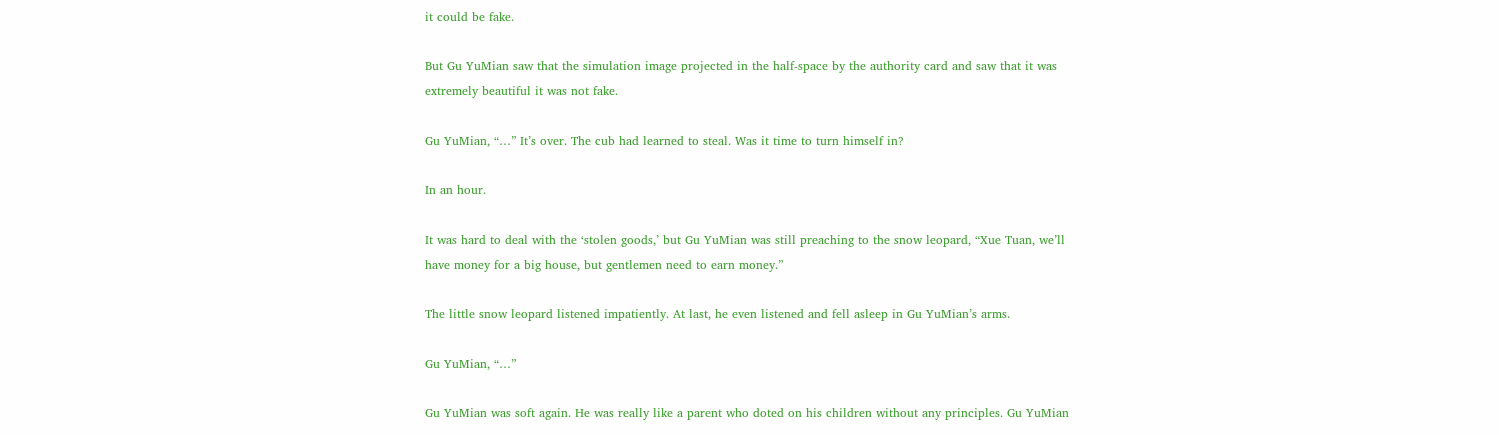it could be fake.

But Gu YuMian saw that the simulation image projected in the half-space by the authority card and saw that it was extremely beautiful it was not fake.

Gu YuMian, “…” It’s over. The cub had learned to steal. Was it time to turn himself in?

In an hour.

It was hard to deal with the ‘stolen goods,’ but Gu YuMian was still preaching to the snow leopard, “Xue Tuan, we’ll have money for a big house, but gentlemen need to earn money.”

The little snow leopard listened impatiently. At last, he even listened and fell asleep in Gu YuMian’s arms.

Gu YuMian, “…”

Gu YuMian was soft again. He was really like a parent who doted on his children without any principles. Gu YuMian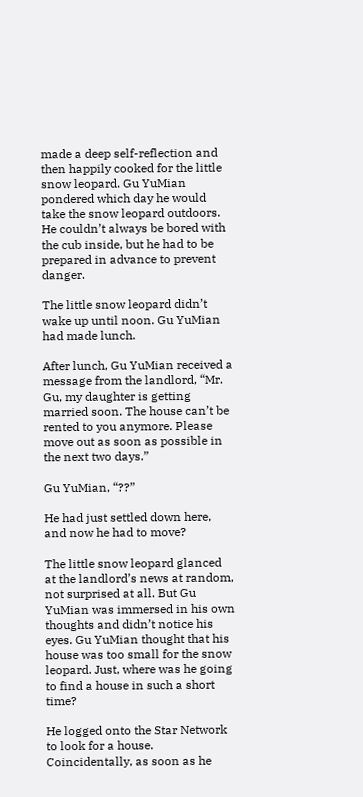made a deep self-reflection and then happily cooked for the little snow leopard. Gu YuMian pondered which day he would take the snow leopard outdoors. He couldn’t always be bored with the cub inside, but he had to be prepared in advance to prevent danger.

The little snow leopard didn’t wake up until noon. Gu YuMian had made lunch.

After lunch, Gu YuMian received a message from the landlord, “Mr. Gu, my daughter is getting married soon. The house can’t be rented to you anymore. Please move out as soon as possible in the next two days.”

Gu YuMian, “??”

He had just settled down here, and now he had to move?

The little snow leopard glanced at the landlord’s news at random, not surprised at all. But Gu YuMian was immersed in his own thoughts and didn’t notice his eyes. Gu YuMian thought that his house was too small for the snow leopard. Just, where was he going to find a house in such a short time?

He logged onto the Star Network to look for a house. Coincidentally, as soon as he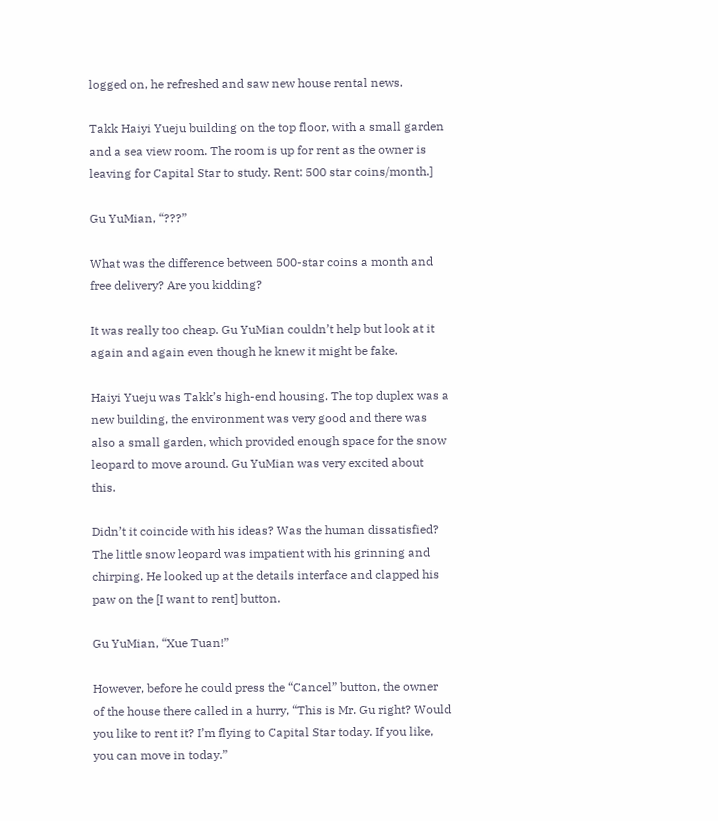logged on, he refreshed and saw new house rental news.

Takk Haiyi Yueju building on the top floor, with a small garden and a sea view room. The room is up for rent as the owner is leaving for Capital Star to study. Rent: 500 star coins/month.]

Gu YuMian, “???”

What was the difference between 500-star coins a month and free delivery? Are you kidding?

It was really too cheap. Gu YuMian couldn’t help but look at it again and again even though he knew it might be fake.

Haiyi Yueju was Takk’s high-end housing. The top duplex was a new building, the environment was very good and there was also a small garden, which provided enough space for the snow leopard to move around. Gu YuMian was very excited about this.

Didn’t it coincide with his ideas? Was the human dissatisfied? The little snow leopard was impatient with his grinning and chirping. He looked up at the details interface and clapped his paw on the [I want to rent] button.

Gu YuMian, “Xue Tuan!”

However, before he could press the “Cancel” button, the owner of the house there called in a hurry, “This is Mr. Gu right? Would you like to rent it? I’m flying to Capital Star today. If you like, you can move in today.”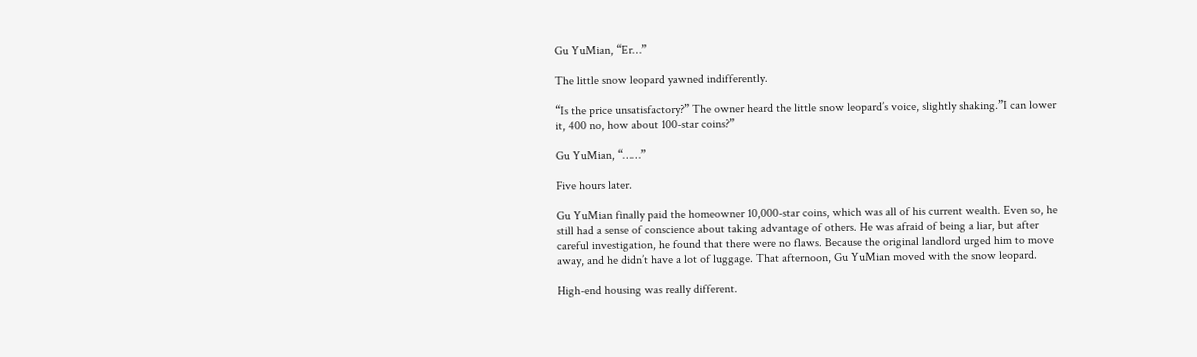Gu YuMian, “Er…”

The little snow leopard yawned indifferently.

“Is the price unsatisfactory?” The owner heard the little snow leopard’s voice, slightly shaking.”I can lower it, 400 no, how about 100-star coins?”

Gu YuMian, “……”

Five hours later.

Gu YuMian finally paid the homeowner 10,000-star coins, which was all of his current wealth. Even so, he still had a sense of conscience about taking advantage of others. He was afraid of being a liar, but after careful investigation, he found that there were no flaws. Because the original landlord urged him to move away, and he didn’t have a lot of luggage. That afternoon, Gu YuMian moved with the snow leopard.

High-end housing was really different.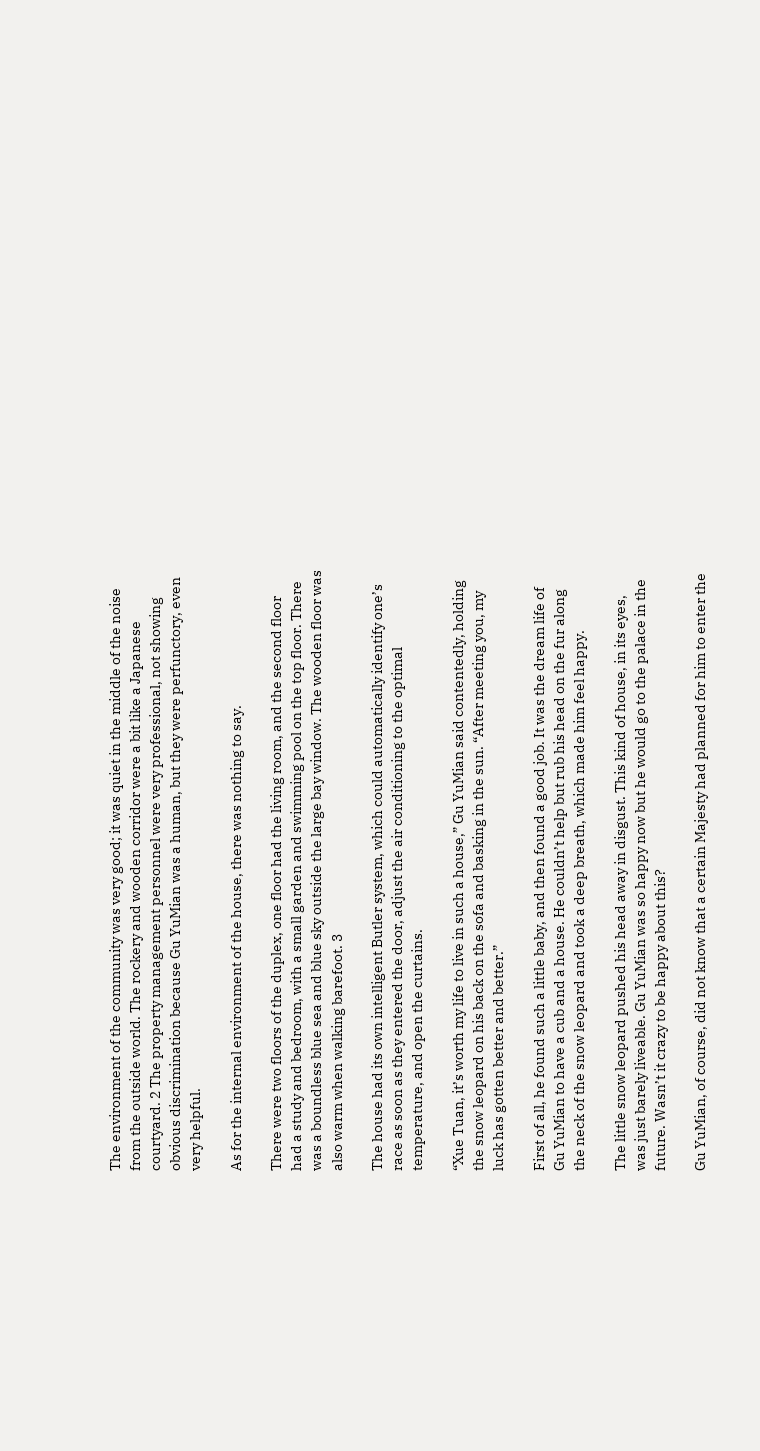The environment of the community was very good; it was quiet in the middle of the noise from the outside world. The rockery and wooden corridor were a bit like a Japanese courtyard. 2 The property management personnel were very professional, not showing obvious discrimination because Gu YuMian was a human, but they were perfunctory, even very helpful.

As for the internal environment of the house, there was nothing to say.

There were two floors of the duplex, one floor had the living room, and the second floor had a study and bedroom, with a small garden and swimming pool on the top floor. There was a boundless blue sea and blue sky outside the large bay window. The wooden floor was also warm when walking barefoot. 3

The house had its own intelligent Butler system, which could automatically identify one’s race as soon as they entered the door, adjust the air conditioning to the optimal temperature, and open the curtains.

“Xue Tuan, it’s worth my life to live in such a house,” Gu YuMian said contentedly, holding the snow leopard on his back on the sofa and basking in the sun. “After meeting you, my luck has gotten better and better.”

First of all, he found such a little baby, and then found a good job. It was the dream life of Gu YuMian to have a cub and a house. He couldn’t help but rub his head on the fur along the neck of the snow leopard and took a deep breath, which made him feel happy.

The little snow leopard pushed his head away in disgust. This kind of house, in its eyes, was just barely liveable. Gu YuMian was so happy now but he would go to the palace in the future. Wasn’t it crazy to be happy about this?

Gu YuMian, of course, did not know that a certain Majesty had planned for him to enter the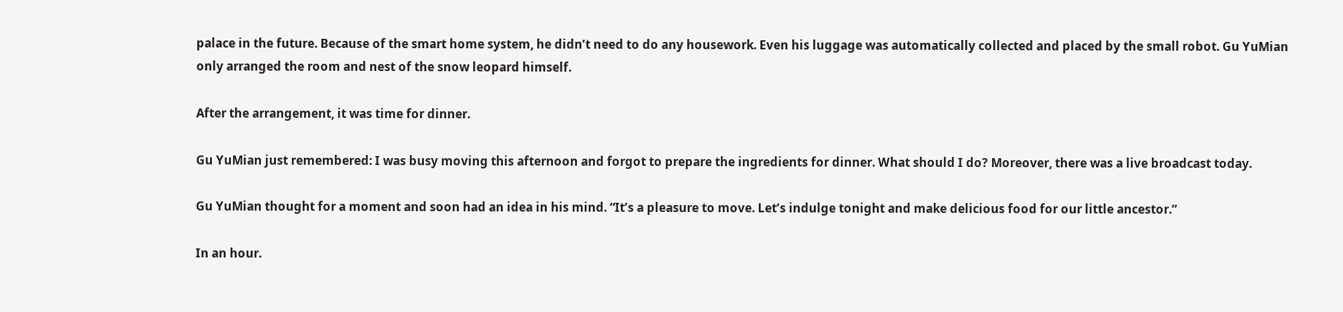palace in the future. Because of the smart home system, he didn’t need to do any housework. Even his luggage was automatically collected and placed by the small robot. Gu YuMian only arranged the room and nest of the snow leopard himself.

After the arrangement, it was time for dinner.

Gu YuMian just remembered: I was busy moving this afternoon and forgot to prepare the ingredients for dinner. What should I do? Moreover, there was a live broadcast today.

Gu YuMian thought for a moment and soon had an idea in his mind. “It’s a pleasure to move. Let’s indulge tonight and make delicious food for our little ancestor.”

In an hour.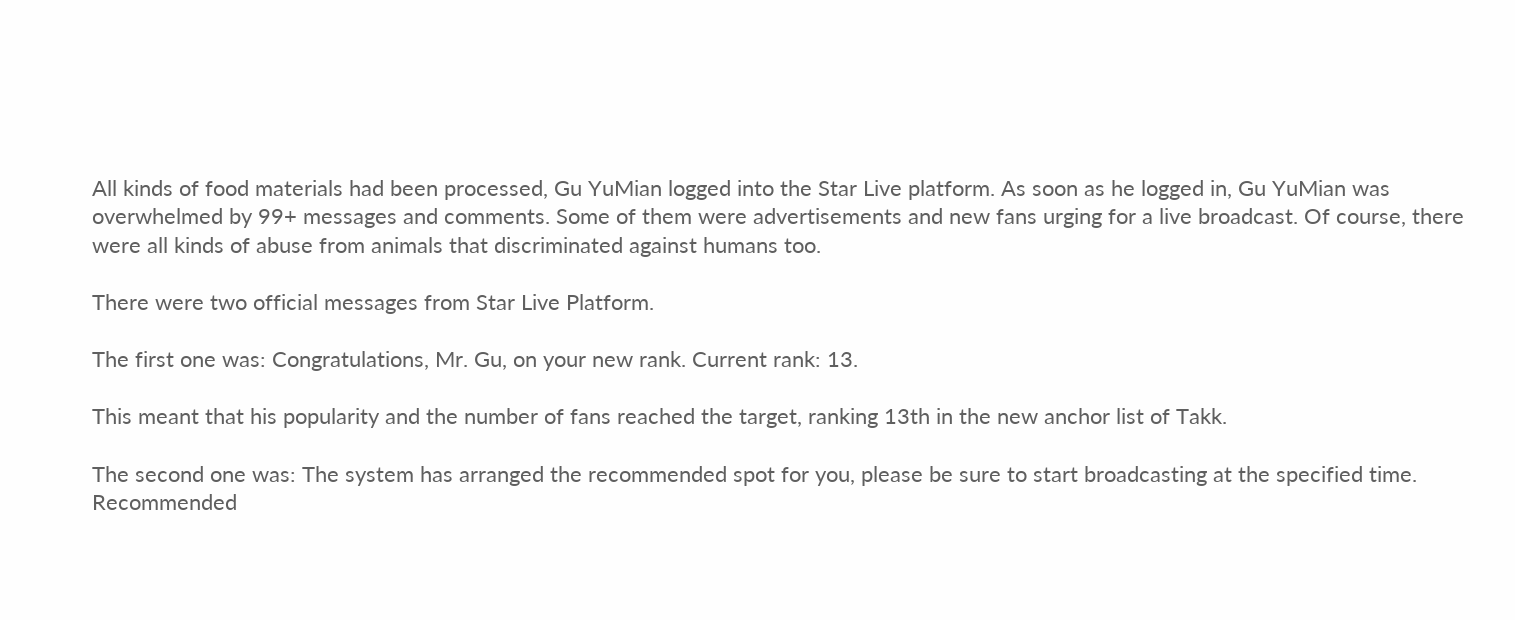All kinds of food materials had been processed, Gu YuMian logged into the Star Live platform. As soon as he logged in, Gu YuMian was overwhelmed by 99+ messages and comments. Some of them were advertisements and new fans urging for a live broadcast. Of course, there were all kinds of abuse from animals that discriminated against humans too.

There were two official messages from Star Live Platform.

The first one was: Congratulations, Mr. Gu, on your new rank. Current rank: 13.

This meant that his popularity and the number of fans reached the target, ranking 13th in the new anchor list of Takk.

The second one was: The system has arranged the recommended spot for you, please be sure to start broadcasting at the specified time. Recommended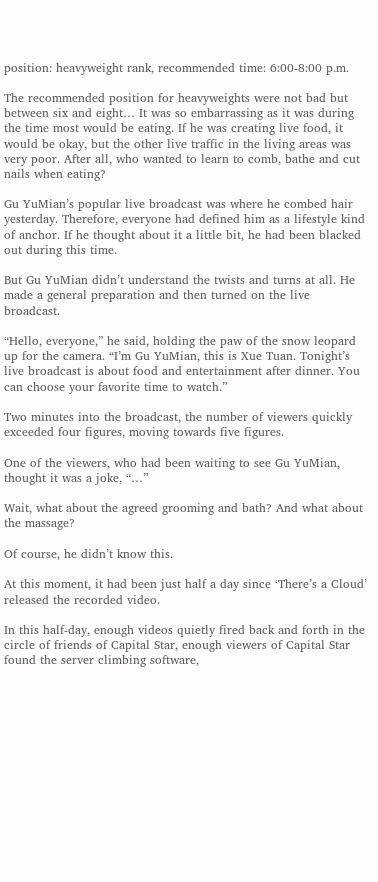position: heavyweight rank, recommended time: 6:00-8:00 p.m.

The recommended position for heavyweights were not bad but between six and eight… It was so embarrassing as it was during the time most would be eating. If he was creating live food, it would be okay, but the other live traffic in the living areas was very poor. After all, who wanted to learn to comb, bathe and cut nails when eating?

Gu YuMian’s popular live broadcast was where he combed hair yesterday. Therefore, everyone had defined him as a lifestyle kind of anchor. If he thought about it a little bit, he had been blacked out during this time.

But Gu YuMian didn’t understand the twists and turns at all. He made a general preparation and then turned on the live broadcast.

“Hello, everyone,” he said, holding the paw of the snow leopard up for the camera. “I’m Gu YuMian, this is Xue Tuan. Tonight’s live broadcast is about food and entertainment after dinner. You can choose your favorite time to watch.”

Two minutes into the broadcast, the number of viewers quickly exceeded four figures, moving towards five figures.

One of the viewers, who had been waiting to see Gu YuMian, thought it was a joke, “…”

Wait, what about the agreed grooming and bath? And what about the massage?

Of course, he didn’t know this.

At this moment, it had been just half a day since ‘There’s a Cloud’ released the recorded video.

In this half-day, enough videos quietly fired back and forth in the circle of friends of Capital Star, enough viewers of Capital Star found the server climbing software,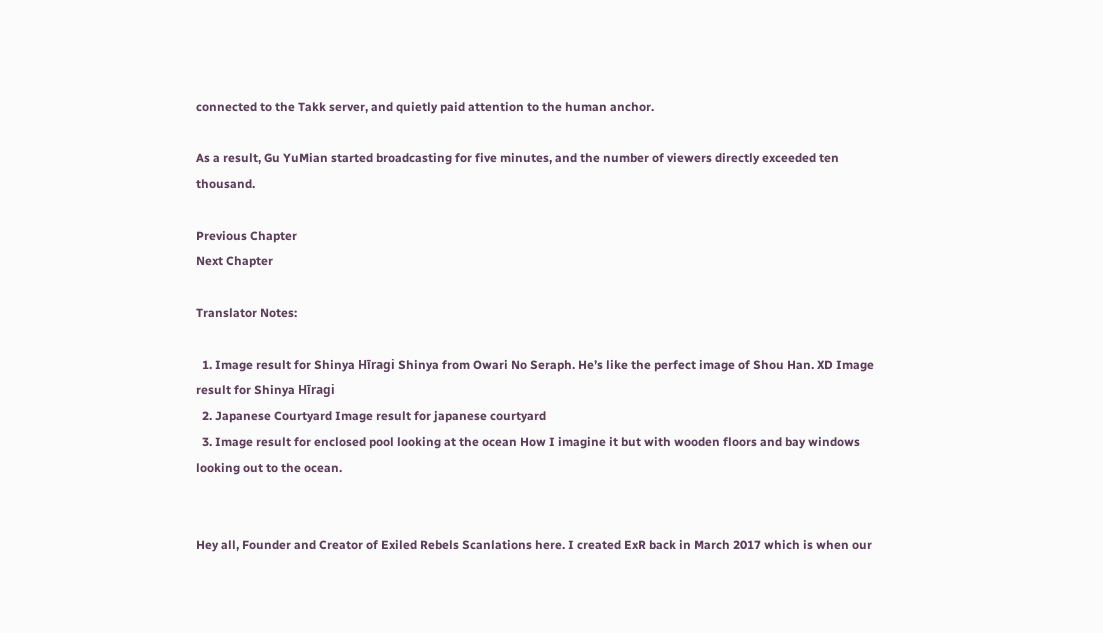connected to the Takk server, and quietly paid attention to the human anchor.

As a result, Gu YuMian started broadcasting for five minutes, and the number of viewers directly exceeded ten thousand.

Previous Chapter
Next Chapter

Translator Notes:

  1. Image result for Shinya Hīragi Shinya from Owari No Seraph. He’s like the perfect image of Shou Han. XD Image result for Shinya Hīragi
  2. Japanese Courtyard Image result for japanese courtyard
  3. Image result for enclosed pool looking at the ocean How I imagine it but with wooden floors and bay windows looking out to the ocean.


Hey all, Founder and Creator of Exiled Rebels Scanlations here. I created ExR back in March 2017 which is when our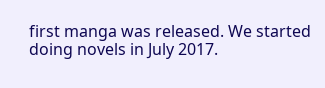first manga was released. We started doing novels in July 2017.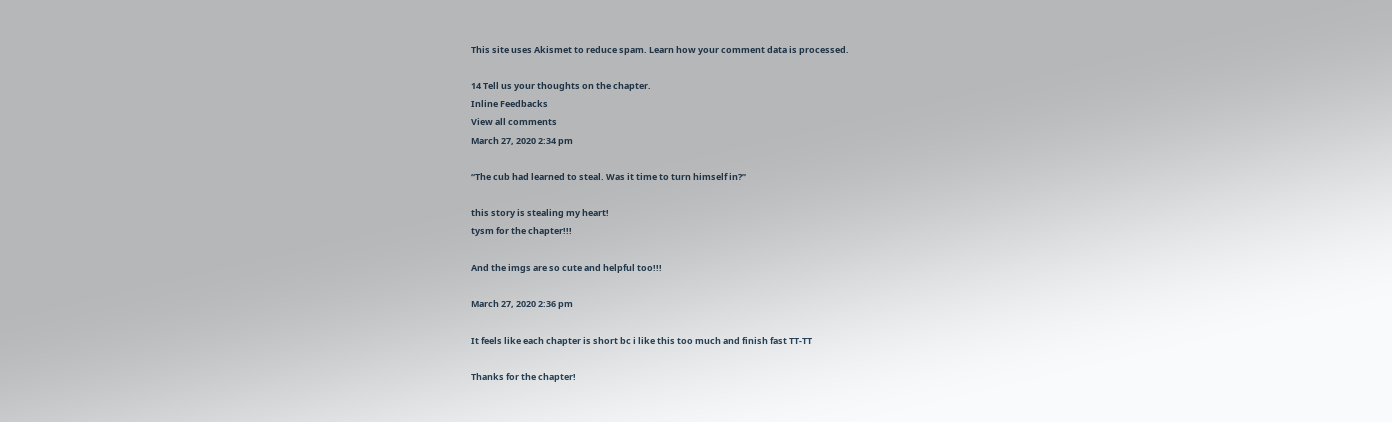This site uses Akismet to reduce spam. Learn how your comment data is processed.

14 Tell us your thoughts on the chapter.
Inline Feedbacks
View all comments
March 27, 2020 2:34 pm

“The cub had learned to steal. Was it time to turn himself in?”

this story is stealing my heart!
tysm for the chapter!!!

And the imgs are so cute and helpful too!!!

March 27, 2020 2:36 pm

It feels like each chapter is short bc i like this too much and finish fast TT-TT

Thanks for the chapter!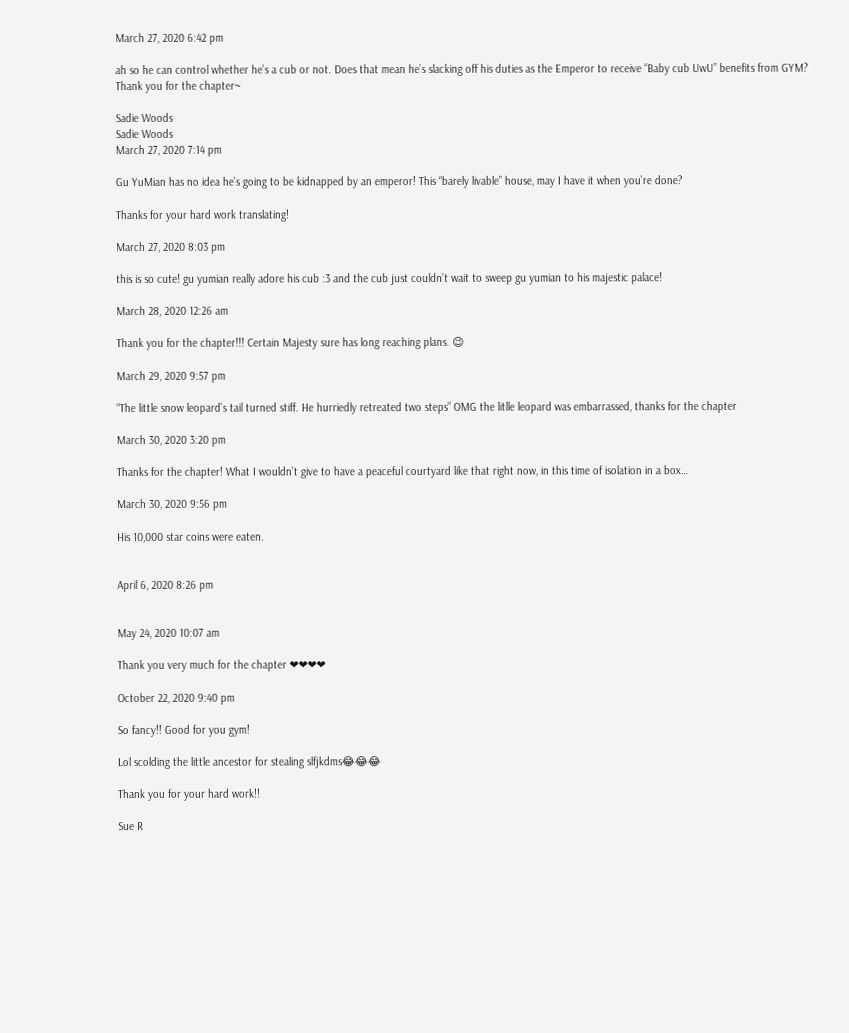March 27, 2020 6:42 pm

ah so he can control whether he’s a cub or not. Does that mean he’s slacking off his duties as the Emperor to receive “Baby cub UwU” benefits from GYM?
Thank you for the chapter~

Sadie Woods
Sadie Woods
March 27, 2020 7:14 pm

Gu YuMian has no idea he’s going to be kidnapped by an emperor! This “barely livable” house, may I have it when you’re done?

Thanks for your hard work translating!

March 27, 2020 8:03 pm

this is so cute! gu yumian really adore his cub :3 and the cub just couldn’t wait to sweep gu yumian to his majestic palace!

March 28, 2020 12:26 am

Thank you for the chapter!!! Certain Majesty sure has long reaching plans. 😉

March 29, 2020 9:57 pm

“The little snow leopard’s tail turned stiff. He hurriedly retreated two steps” OMG the litlle leopard was embarrassed, thanks for the chapter

March 30, 2020 3:20 pm

Thanks for the chapter! What I wouldn’t give to have a peaceful courtyard like that right now, in this time of isolation in a box…

March 30, 2020 9:56 pm

His 10,000 star coins were eaten.


April 6, 2020 8:26 pm


May 24, 2020 10:07 am

Thank you very much for the chapter ❤❤❤❤

October 22, 2020 9:40 pm

So fancy!! Good for you gym!

Lol scolding the little ancestor for stealing slfjkdms😂😂😂

Thank you for your hard work!!

Sue R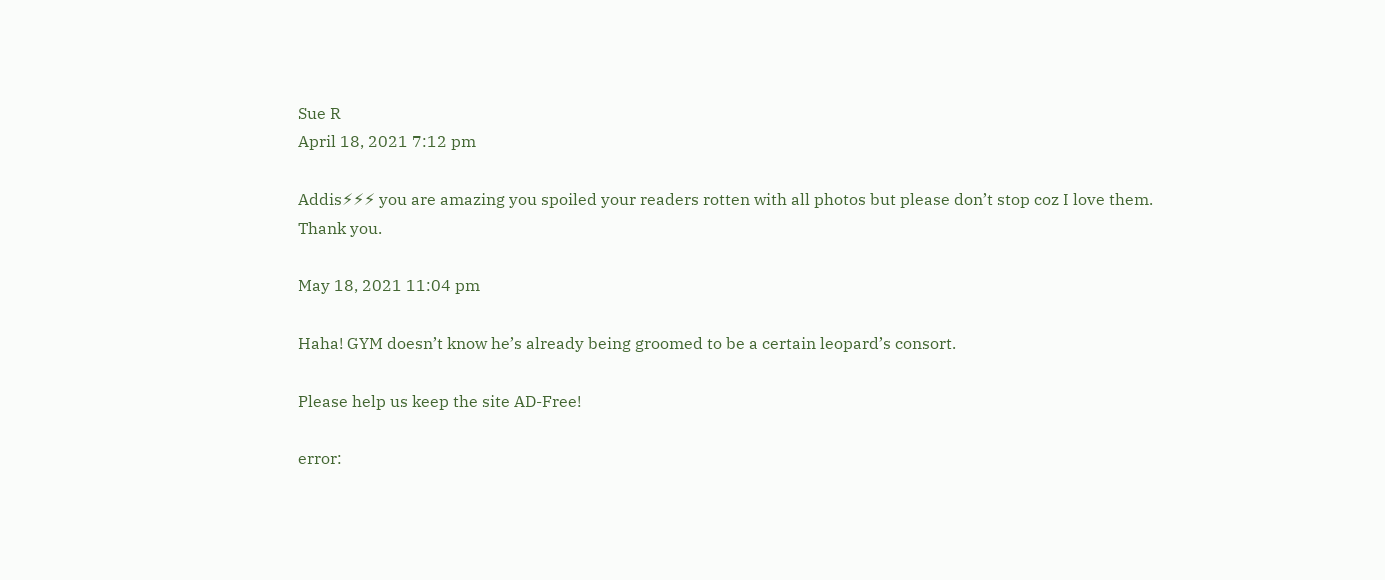Sue R
April 18, 2021 7:12 pm

Addis⚡⚡⚡ you are amazing you spoiled your readers rotten with all photos but please don’t stop coz I love them.
Thank you.

May 18, 2021 11:04 pm

Haha! GYM doesn’t know he’s already being groomed to be a certain leopard’s consort.

Please help us keep the site AD-Free!

error: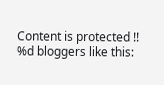Content is protected !!
%d bloggers like this: